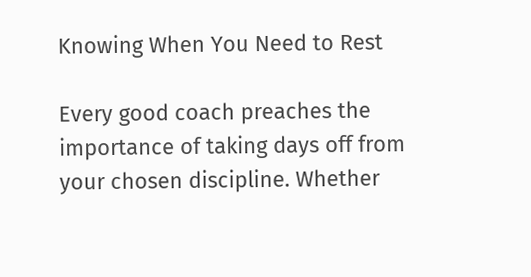Knowing When You Need to Rest

Every good coach preaches the importance of taking days off from your chosen discipline. Whether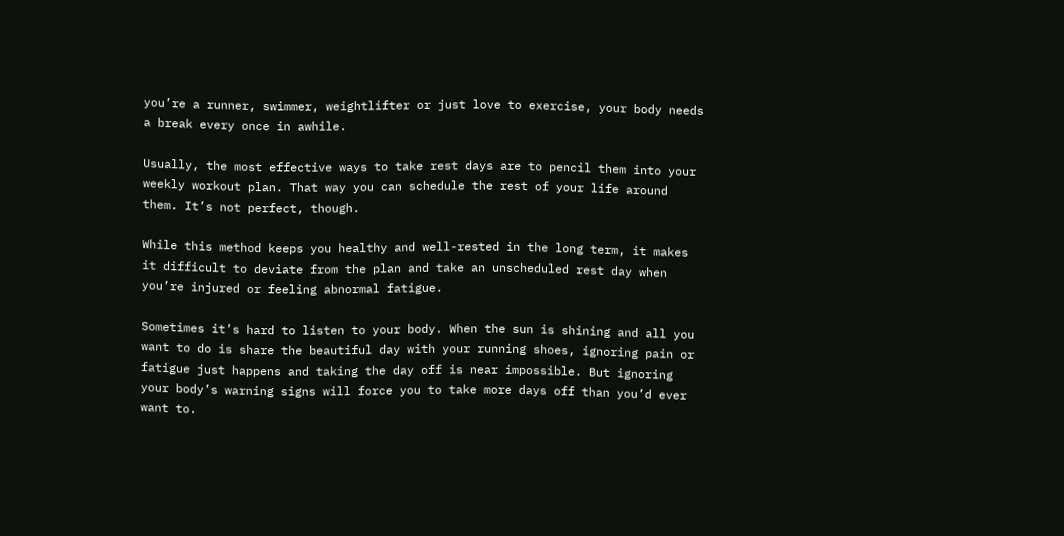you’re a runner, swimmer, weightlifter or just love to exercise, your body needs a break every once in awhile.

Usually, the most effective ways to take rest days are to pencil them into your weekly workout plan. That way you can schedule the rest of your life around them. It’s not perfect, though.

While this method keeps you healthy and well-rested in the long term, it makes it difficult to deviate from the plan and take an unscheduled rest day when you’re injured or feeling abnormal fatigue.

Sometimes it’s hard to listen to your body. When the sun is shining and all you want to do is share the beautiful day with your running shoes, ignoring pain or fatigue just happens and taking the day off is near impossible. But ignoring your body’s warning signs will force you to take more days off than you’d ever want to.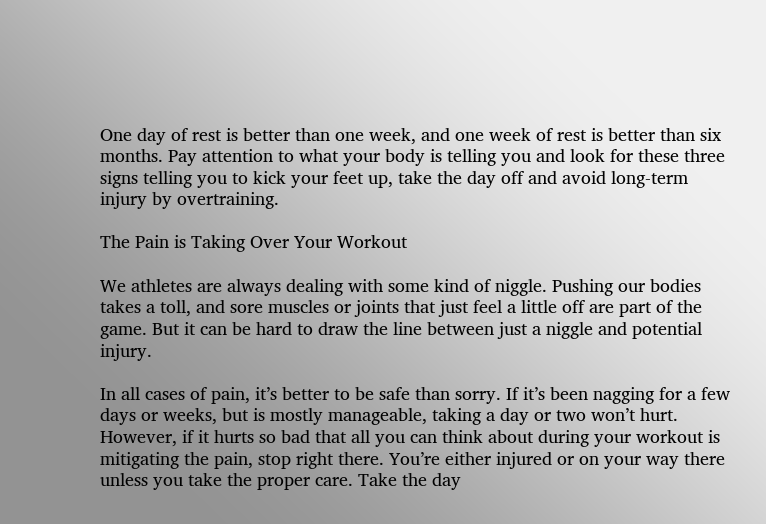One day of rest is better than one week, and one week of rest is better than six months. Pay attention to what your body is telling you and look for these three signs telling you to kick your feet up, take the day off and avoid long-term injury by overtraining.

The Pain is Taking Over Your Workout

We athletes are always dealing with some kind of niggle. Pushing our bodies takes a toll, and sore muscles or joints that just feel a little off are part of the game. But it can be hard to draw the line between just a niggle and potential injury.

In all cases of pain, it’s better to be safe than sorry. If it’s been nagging for a few days or weeks, but is mostly manageable, taking a day or two won’t hurt. However, if it hurts so bad that all you can think about during your workout is mitigating the pain, stop right there. You’re either injured or on your way there unless you take the proper care. Take the day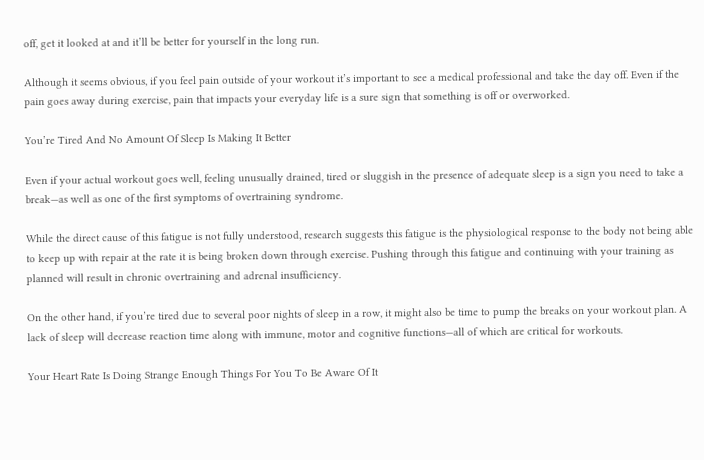off, get it looked at and it’ll be better for yourself in the long run.

Although it seems obvious, if you feel pain outside of your workout it’s important to see a medical professional and take the day off. Even if the pain goes away during exercise, pain that impacts your everyday life is a sure sign that something is off or overworked.

You’re Tired And No Amount Of Sleep Is Making It Better

Even if your actual workout goes well, feeling unusually drained, tired or sluggish in the presence of adequate sleep is a sign you need to take a break—as well as one of the first symptoms of overtraining syndrome.

While the direct cause of this fatigue is not fully understood, research suggests this fatigue is the physiological response to the body not being able to keep up with repair at the rate it is being broken down through exercise. Pushing through this fatigue and continuing with your training as planned will result in chronic overtraining and adrenal insufficiency.

On the other hand, if you’re tired due to several poor nights of sleep in a row, it might also be time to pump the breaks on your workout plan. A lack of sleep will decrease reaction time along with immune, motor and cognitive functions—all of which are critical for workouts.

Your Heart Rate Is Doing Strange Enough Things For You To Be Aware Of It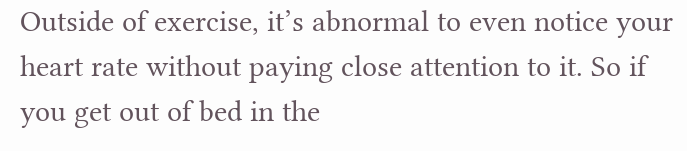Outside of exercise, it’s abnormal to even notice your heart rate without paying close attention to it. So if you get out of bed in the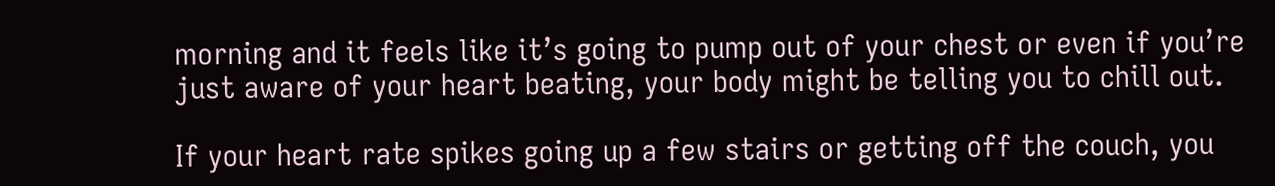morning and it feels like it’s going to pump out of your chest or even if you’re just aware of your heart beating, your body might be telling you to chill out.

If your heart rate spikes going up a few stairs or getting off the couch, you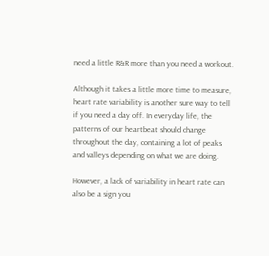need a little R&R more than you need a workout.

Although it takes a little more time to measure, heart rate variability is another sure way to tell if you need a day off. In everyday life, the patterns of our heartbeat should change throughout the day, containing a lot of peaks and valleys depending on what we are doing.

However, a lack of variability in heart rate can also be a sign you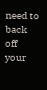need to back off your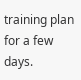training plan for a few days.